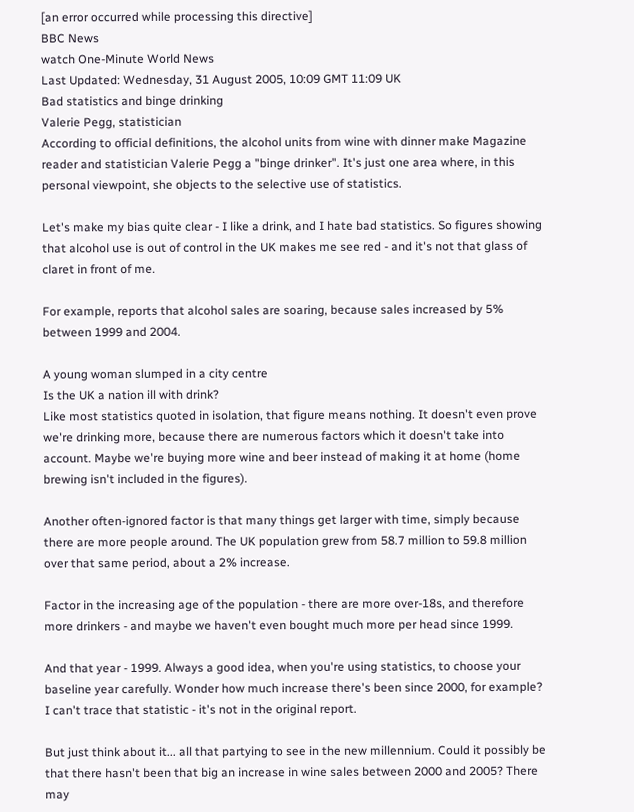[an error occurred while processing this directive]
BBC News
watch One-Minute World News
Last Updated: Wednesday, 31 August 2005, 10:09 GMT 11:09 UK
Bad statistics and binge drinking
Valerie Pegg, statistician
According to official definitions, the alcohol units from wine with dinner make Magazine reader and statistician Valerie Pegg a "binge drinker". It's just one area where, in this personal viewpoint, she objects to the selective use of statistics.

Let's make my bias quite clear - I like a drink, and I hate bad statistics. So figures showing that alcohol use is out of control in the UK makes me see red - and it's not that glass of claret in front of me.

For example, reports that alcohol sales are soaring, because sales increased by 5% between 1999 and 2004.

A young woman slumped in a city centre
Is the UK a nation ill with drink?
Like most statistics quoted in isolation, that figure means nothing. It doesn't even prove we're drinking more, because there are numerous factors which it doesn't take into account. Maybe we're buying more wine and beer instead of making it at home (home brewing isn't included in the figures).

Another often-ignored factor is that many things get larger with time, simply because there are more people around. The UK population grew from 58.7 million to 59.8 million over that same period, about a 2% increase.

Factor in the increasing age of the population - there are more over-18s, and therefore more drinkers - and maybe we haven't even bought much more per head since 1999.

And that year - 1999. Always a good idea, when you're using statistics, to choose your baseline year carefully. Wonder how much increase there's been since 2000, for example? I can't trace that statistic - it's not in the original report.

But just think about it... all that partying to see in the new millennium. Could it possibly be that there hasn't been that big an increase in wine sales between 2000 and 2005? There may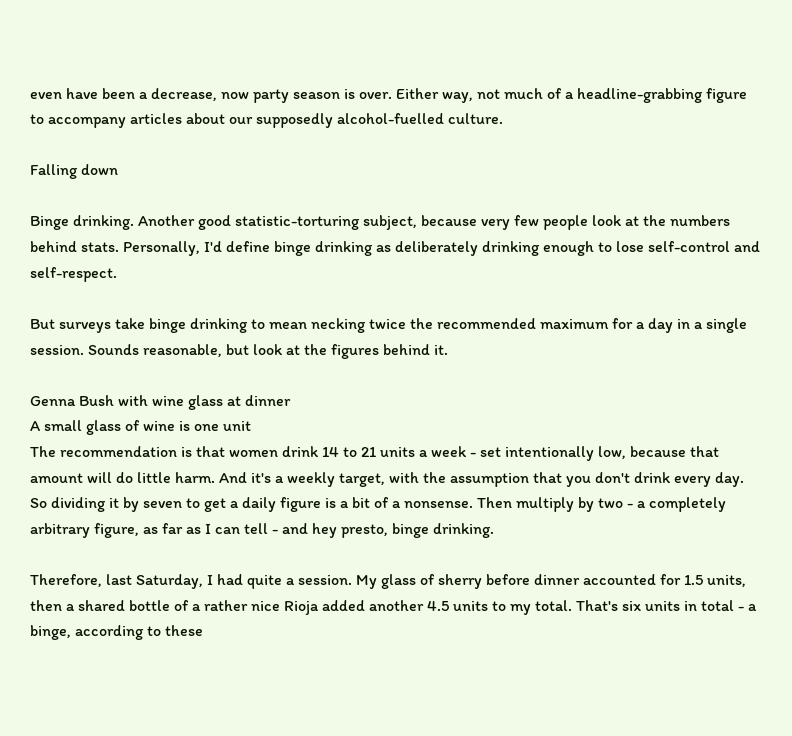even have been a decrease, now party season is over. Either way, not much of a headline-grabbing figure to accompany articles about our supposedly alcohol-fuelled culture.

Falling down

Binge drinking. Another good statistic-torturing subject, because very few people look at the numbers behind stats. Personally, I'd define binge drinking as deliberately drinking enough to lose self-control and self-respect.

But surveys take binge drinking to mean necking twice the recommended maximum for a day in a single session. Sounds reasonable, but look at the figures behind it.

Genna Bush with wine glass at dinner
A small glass of wine is one unit
The recommendation is that women drink 14 to 21 units a week - set intentionally low, because that amount will do little harm. And it's a weekly target, with the assumption that you don't drink every day. So dividing it by seven to get a daily figure is a bit of a nonsense. Then multiply by two - a completely arbitrary figure, as far as I can tell - and hey presto, binge drinking.

Therefore, last Saturday, I had quite a session. My glass of sherry before dinner accounted for 1.5 units, then a shared bottle of a rather nice Rioja added another 4.5 units to my total. That's six units in total - a binge, according to these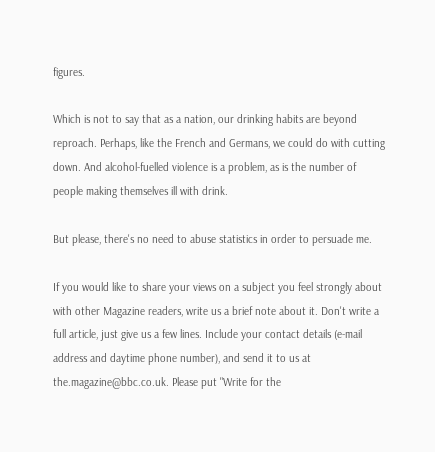figures.

Which is not to say that as a nation, our drinking habits are beyond reproach. Perhaps, like the French and Germans, we could do with cutting down. And alcohol-fuelled violence is a problem, as is the number of people making themselves ill with drink.

But please, there's no need to abuse statistics in order to persuade me.

If you would like to share your views on a subject you feel strongly about with other Magazine readers, write us a brief note about it. Don't write a full article, just give us a few lines. Include your contact details (e-mail address and daytime phone number), and send it to us at the.magazine@bbc.co.uk. Please put "Write for the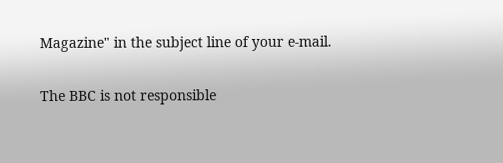Magazine" in the subject line of your e-mail.

The BBC is not responsible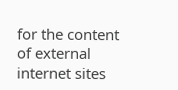for the content of external internet sites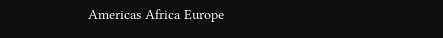Americas Africa Europe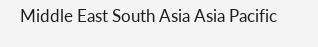Middle East South Asia Asia Pacific